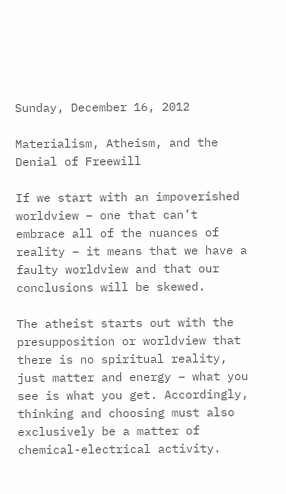Sunday, December 16, 2012

Materialism, Atheism, and the Denial of Freewill

If we start with an impoverished worldview – one that can’t embrace all of the nuances of reality – it means that we have a faulty worldview and that our conclusions will be skewed.

The atheist starts out with the presupposition or worldview that there is no spiritual reality, just matter and energy – what you see is what you get. Accordingly, thinking and choosing must also exclusively be a matter of chemical-electrical activity.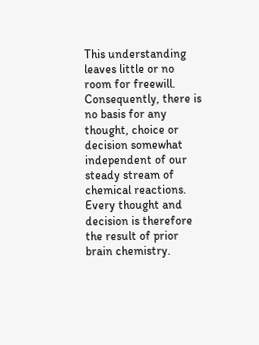This understanding leaves little or no room for freewill. Consequently, there is no basis for any thought, choice or decision somewhat independent of our steady stream of chemical reactions. Every thought and decision is therefore the result of prior brain chemistry.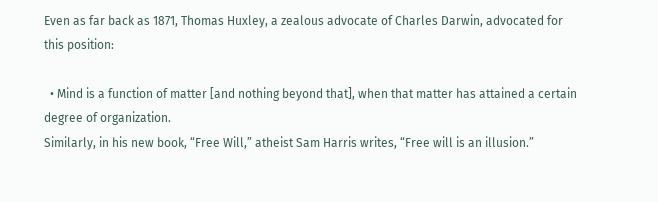Even as far back as 1871, Thomas Huxley, a zealous advocate of Charles Darwin, advocated for this position:

  • Mind is a function of matter [and nothing beyond that], when that matter has attained a certain degree of organization.
Similarly, in his new book, “Free Will,” atheist Sam Harris writes, “Free will is an illusion.”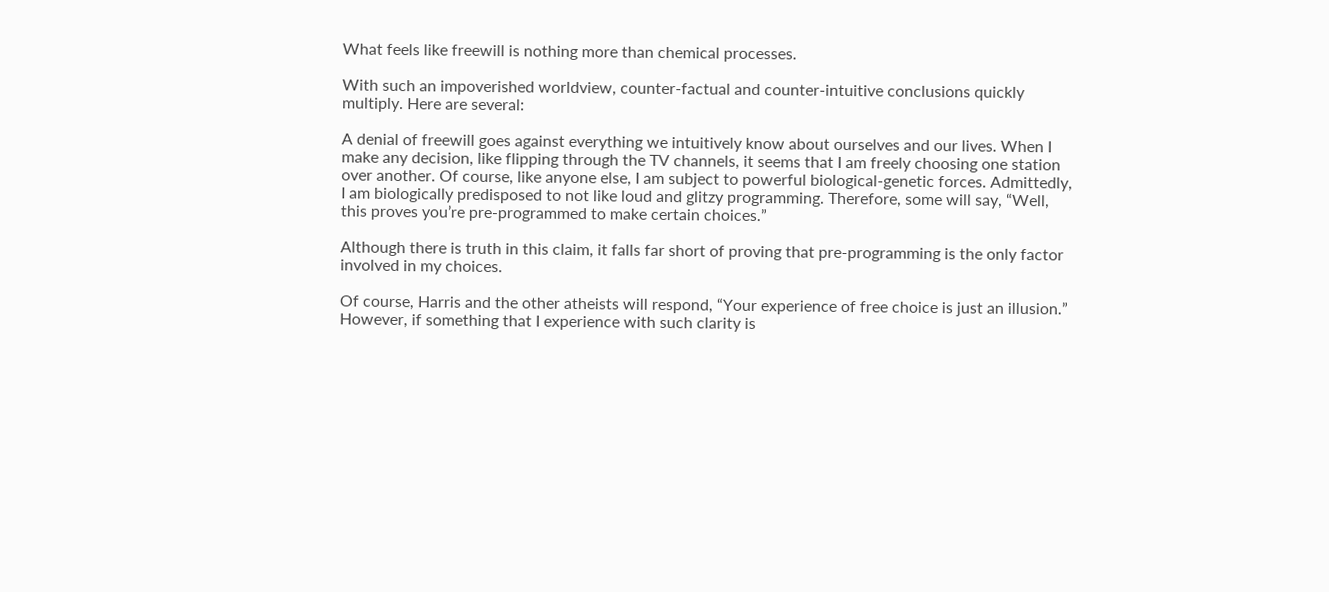What feels like freewill is nothing more than chemical processes.

With such an impoverished worldview, counter-factual and counter-intuitive conclusions quickly multiply. Here are several:

A denial of freewill goes against everything we intuitively know about ourselves and our lives. When I make any decision, like flipping through the TV channels, it seems that I am freely choosing one station over another. Of course, like anyone else, I am subject to powerful biological-genetic forces. Admittedly, I am biologically predisposed to not like loud and glitzy programming. Therefore, some will say, “Well, this proves you’re pre-programmed to make certain choices.”

Although there is truth in this claim, it falls far short of proving that pre-programming is the only factor involved in my choices.

Of course, Harris and the other atheists will respond, “Your experience of free choice is just an illusion.” However, if something that I experience with such clarity is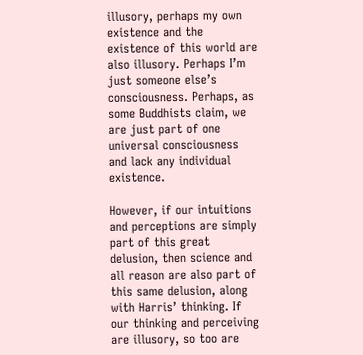illusory, perhaps my own existence and the existence of this world are also illusory. Perhaps I’m just someone else’s consciousness. Perhaps, as some Buddhists claim, we are just part of one universal consciousness and lack any individual existence.

However, if our intuitions and perceptions are simply part of this great delusion, then science and all reason are also part of this same delusion, along with Harris’ thinking. If our thinking and perceiving are illusory, so too are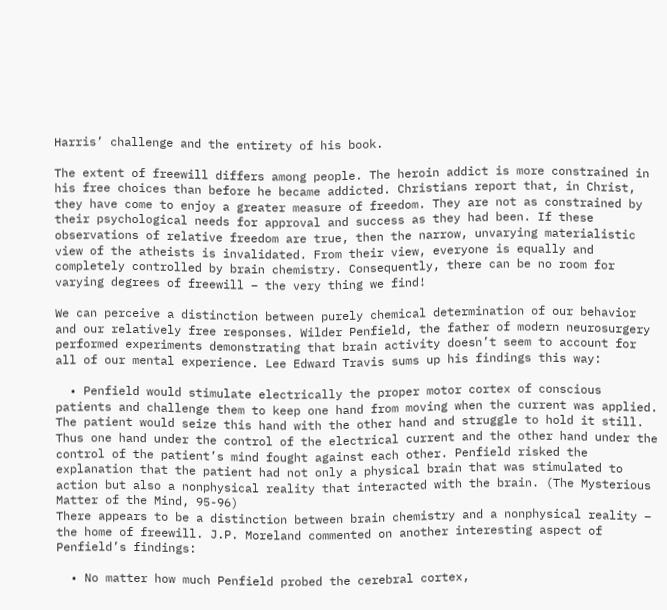Harris’ challenge and the entirety of his book.

The extent of freewill differs among people. The heroin addict is more constrained in his free choices than before he became addicted. Christians report that, in Christ, they have come to enjoy a greater measure of freedom. They are not as constrained by their psychological needs for approval and success as they had been. If these observations of relative freedom are true, then the narrow, unvarying materialistic view of the atheists is invalidated. From their view, everyone is equally and completely controlled by brain chemistry. Consequently, there can be no room for varying degrees of freewill – the very thing we find!

We can perceive a distinction between purely chemical determination of our behavior and our relatively free responses. Wilder Penfield, the father of modern neurosurgery performed experiments demonstrating that brain activity doesn’t seem to account for all of our mental experience. Lee Edward Travis sums up his findings this way:

  • Penfield would stimulate electrically the proper motor cortex of conscious patients and challenge them to keep one hand from moving when the current was applied. The patient would seize this hand with the other hand and struggle to hold it still. Thus one hand under the control of the electrical current and the other hand under the control of the patient’s mind fought against each other. Penfield risked the explanation that the patient had not only a physical brain that was stimulated to action but also a nonphysical reality that interacted with the brain. (The Mysterious Matter of the Mind, 95-96)
There appears to be a distinction between brain chemistry and a nonphysical reality – the home of freewill. J.P. Moreland commented on another interesting aspect of Penfield’s findings:

  • No matter how much Penfield probed the cerebral cortex,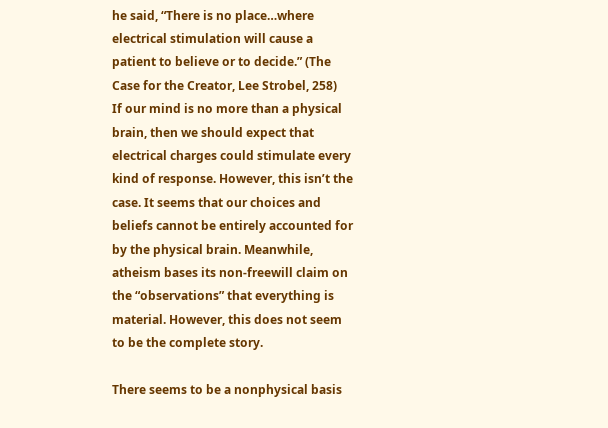he said, “There is no place…where electrical stimulation will cause a patient to believe or to decide.” (The Case for the Creator, Lee Strobel, 258)
If our mind is no more than a physical brain, then we should expect that electrical charges could stimulate every kind of response. However, this isn’t the case. It seems that our choices and beliefs cannot be entirely accounted for by the physical brain. Meanwhile,
atheism bases its non-freewill claim on the “observations” that everything is material. However, this does not seem to be the complete story.

There seems to be a nonphysical basis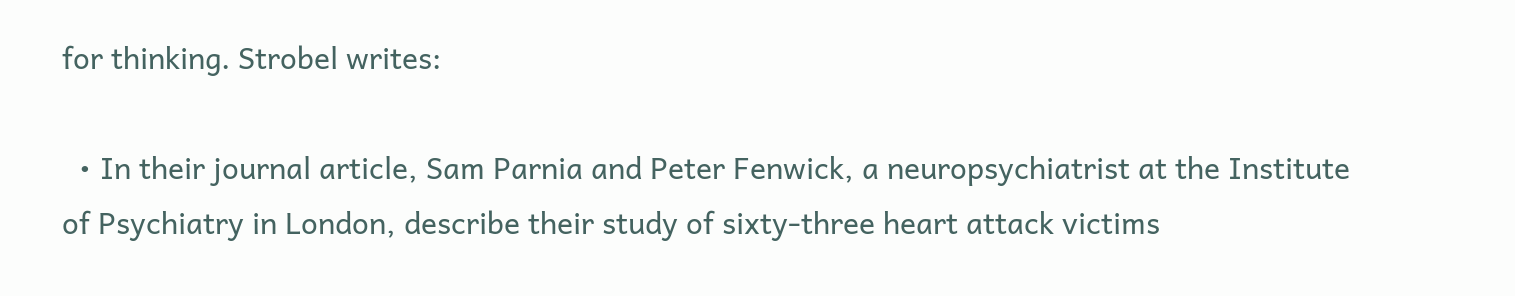for thinking. Strobel writes:

  • In their journal article, Sam Parnia and Peter Fenwick, a neuropsychiatrist at the Institute of Psychiatry in London, describe their study of sixty-three heart attack victims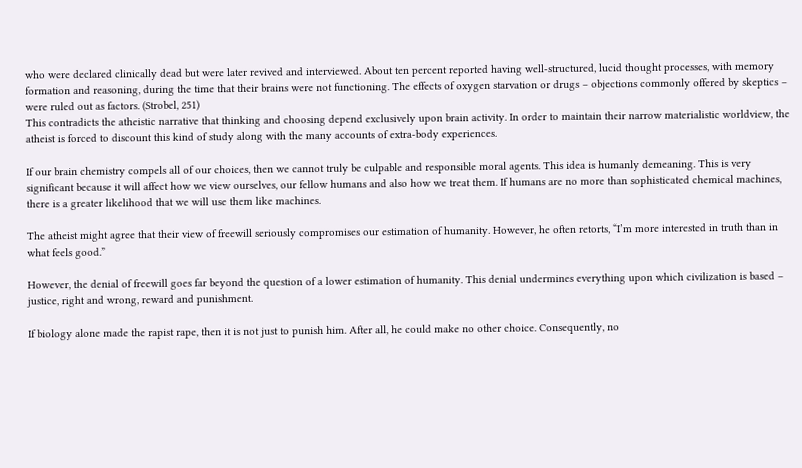who were declared clinically dead but were later revived and interviewed. About ten percent reported having well-structured, lucid thought processes, with memory formation and reasoning, during the time that their brains were not functioning. The effects of oxygen starvation or drugs – objections commonly offered by skeptics – were ruled out as factors. (Strobel, 251)
This contradicts the atheistic narrative that thinking and choosing depend exclusively upon brain activity. In order to maintain their narrow materialistic worldview, the atheist is forced to discount this kind of study along with the many accounts of extra-body experiences.

If our brain chemistry compels all of our choices, then we cannot truly be culpable and responsible moral agents. This idea is humanly demeaning. This is very significant because it will affect how we view ourselves, our fellow humans and also how we treat them. If humans are no more than sophisticated chemical machines, there is a greater likelihood that we will use them like machines.

The atheist might agree that their view of freewill seriously compromises our estimation of humanity. However, he often retorts, “I’m more interested in truth than in what feels good.”

However, the denial of freewill goes far beyond the question of a lower estimation of humanity. This denial undermines everything upon which civilization is based – justice, right and wrong, reward and punishment.

If biology alone made the rapist rape, then it is not just to punish him. After all, he could make no other choice. Consequently, no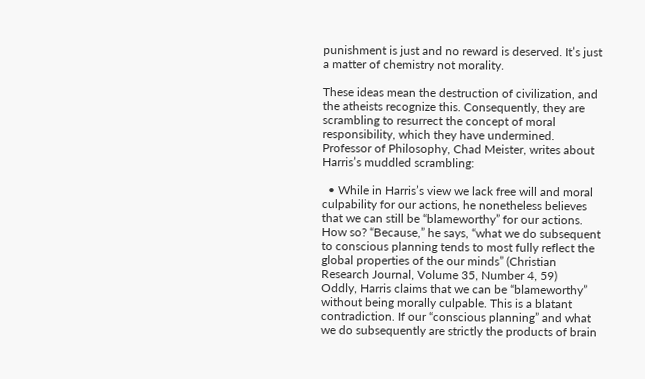punishment is just and no reward is deserved. It’s just a matter of chemistry not morality.

These ideas mean the destruction of civilization, and the atheists recognize this. Consequently, they are scrambling to resurrect the concept of moral responsibility, which they have undermined. Professor of Philosophy, Chad Meister, writes about Harris’s muddled scrambling:

  • While in Harris’s view we lack free will and moral culpability for our actions, he nonetheless believes that we can still be “blameworthy” for our actions. How so? “Because,” he says, “what we do subsequent to conscious planning tends to most fully reflect the global properties of the our minds” (Christian Research Journal, Volume 35, Number 4, 59)
Oddly, Harris claims that we can be “blameworthy” without being morally culpable. This is a blatant contradiction. If our “conscious planning” and what we do subsequently are strictly the products of brain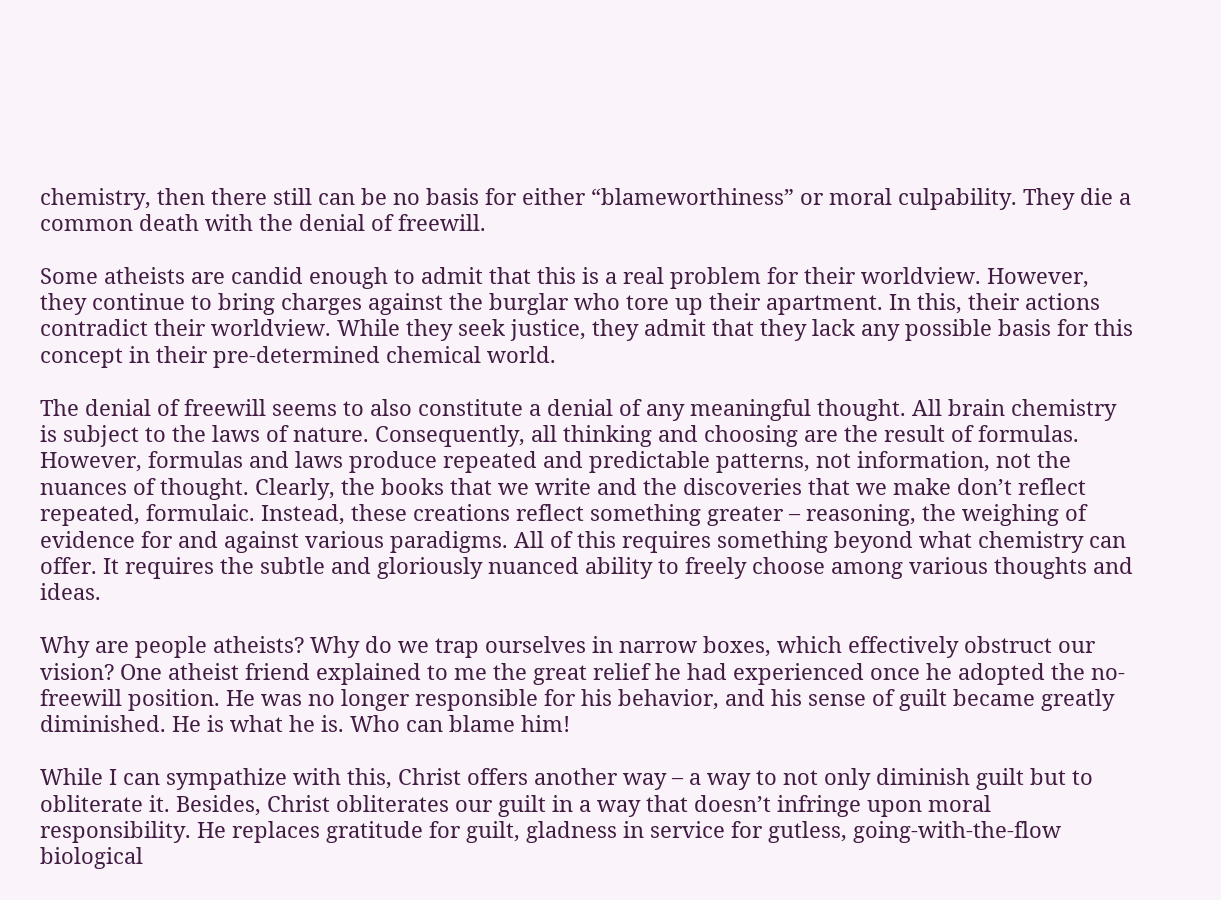chemistry, then there still can be no basis for either “blameworthiness” or moral culpability. They die a common death with the denial of freewill.

Some atheists are candid enough to admit that this is a real problem for their worldview. However, they continue to bring charges against the burglar who tore up their apartment. In this, their actions contradict their worldview. While they seek justice, they admit that they lack any possible basis for this concept in their pre-determined chemical world.

The denial of freewill seems to also constitute a denial of any meaningful thought. All brain chemistry is subject to the laws of nature. Consequently, all thinking and choosing are the result of formulas. However, formulas and laws produce repeated and predictable patterns, not information, not the nuances of thought. Clearly, the books that we write and the discoveries that we make don’t reflect repeated, formulaic. Instead, these creations reflect something greater – reasoning, the weighing of evidence for and against various paradigms. All of this requires something beyond what chemistry can offer. It requires the subtle and gloriously nuanced ability to freely choose among various thoughts and ideas.

Why are people atheists? Why do we trap ourselves in narrow boxes, which effectively obstruct our vision? One atheist friend explained to me the great relief he had experienced once he adopted the no-freewill position. He was no longer responsible for his behavior, and his sense of guilt became greatly diminished. He is what he is. Who can blame him!

While I can sympathize with this, Christ offers another way – a way to not only diminish guilt but to obliterate it. Besides, Christ obliterates our guilt in a way that doesn’t infringe upon moral responsibility. He replaces gratitude for guilt, gladness in service for gutless, going-with-the-flow biological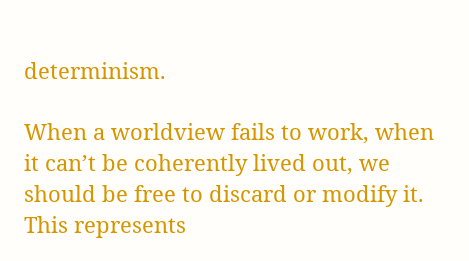determinism.

When a worldview fails to work, when it can’t be coherently lived out, we should be free to discard or modify it. This represents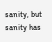sanity, but sanity has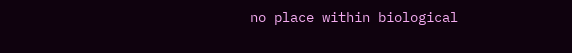no place within biological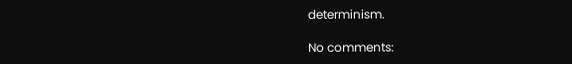determinism.

No comments: